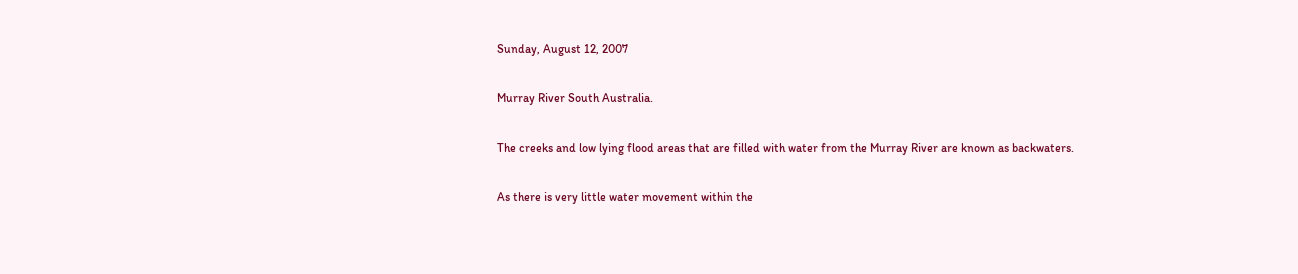Sunday, August 12, 2007

Murray River South Australia.

The creeks and low lying flood areas that are filled with water from the Murray River are known as backwaters.

As there is very little water movement within the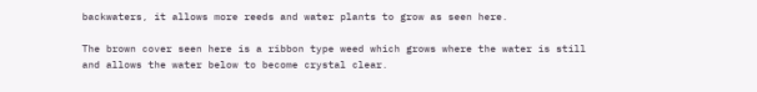backwaters, it allows more reeds and water plants to grow as seen here.

The brown cover seen here is a ribbon type weed which grows where the water is still and allows the water below to become crystal clear.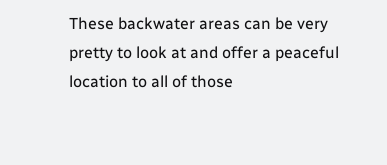These backwater areas can be very pretty to look at and offer a peaceful location to all of those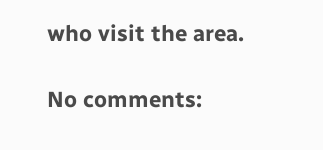who visit the area.

No comments: